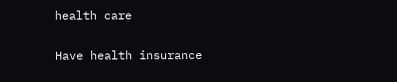health care

Have health insurance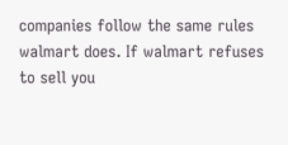companies follow the same rules walmart does. If walmart refuses to sell you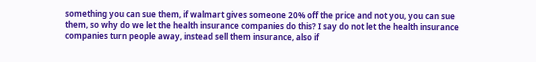something you can sue them, if walmart gives someone 20% off the price and not you, you can sue them, so why do we let the health insurance companies do this? I say do not let the health insurance companies turn people away, instead sell them insurance, also if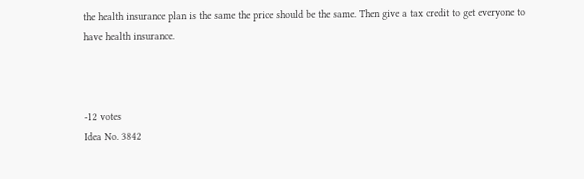the health insurance plan is the same the price should be the same. Then give a tax credit to get everyone to have health insurance.



-12 votes
Idea No. 3842